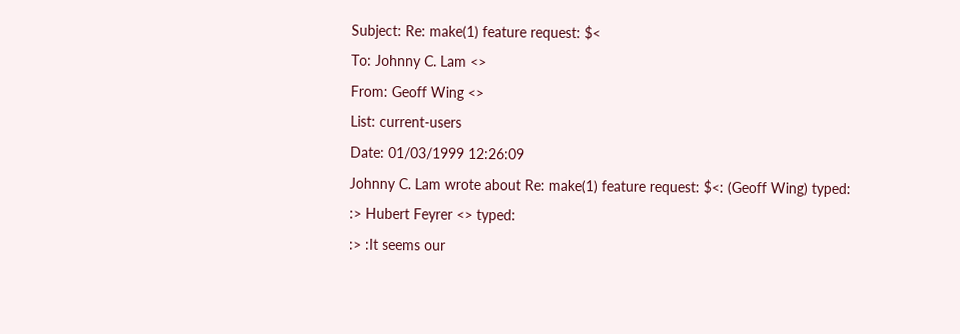Subject: Re: make(1) feature request: $<
To: Johnny C. Lam <>
From: Geoff Wing <>
List: current-users
Date: 01/03/1999 12:26:09
Johnny C. Lam wrote about Re: make(1) feature request: $<: (Geoff Wing) typed:
:> Hubert Feyrer <> typed:
:> :It seems our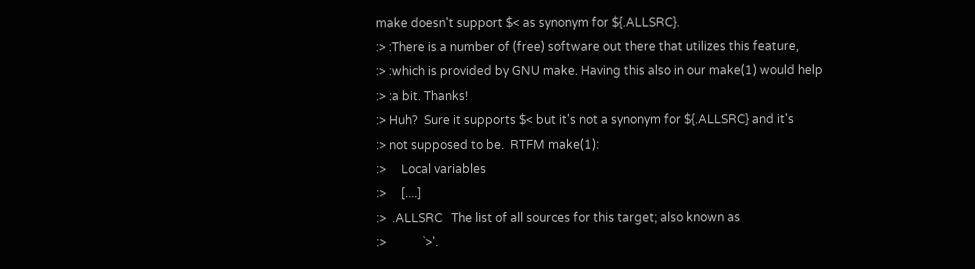make doesn't support $< as synonym for ${.ALLSRC}.
:> :There is a number of (free) software out there that utilizes this feature,
:> :which is provided by GNU make. Having this also in our make(1) would help
:> :a bit. Thanks!
:> Huh?  Sure it supports $< but it's not a synonym for ${.ALLSRC} and it's
:> not supposed to be.  RTFM make(1):
:>     Local variables
:>     [....]
:>  .ALLSRC   The list of all sources for this target; also known as
:>            `>'.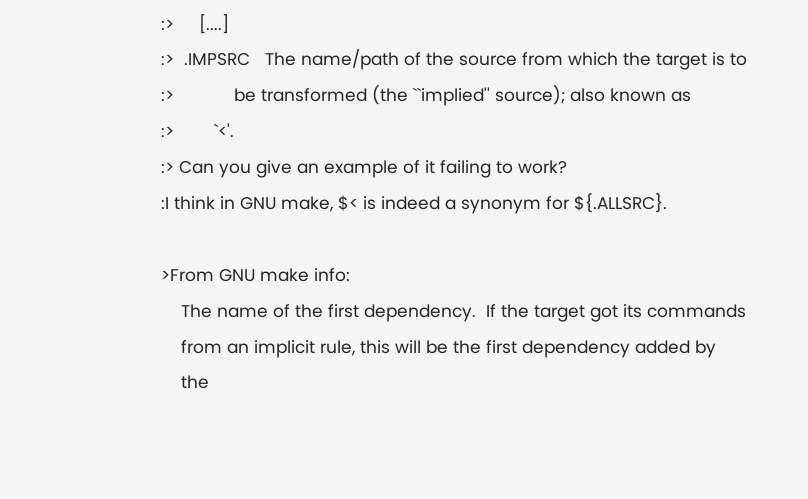:>     [....]
:>  .IMPSRC   The name/path of the source from which the target is to
:>            be transformed (the ``implied'' source); also known as
:>        `<'.
:> Can you give an example of it failing to work?
:I think in GNU make, $< is indeed a synonym for ${.ALLSRC}.

>From GNU make info:
    The name of the first dependency.  If the target got its commands
    from an implicit rule, this will be the first dependency added by
    the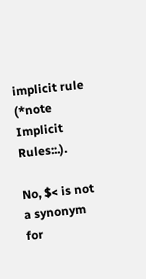implicit rule (*note Implicit Rules::.).

No, $< is not a synonym for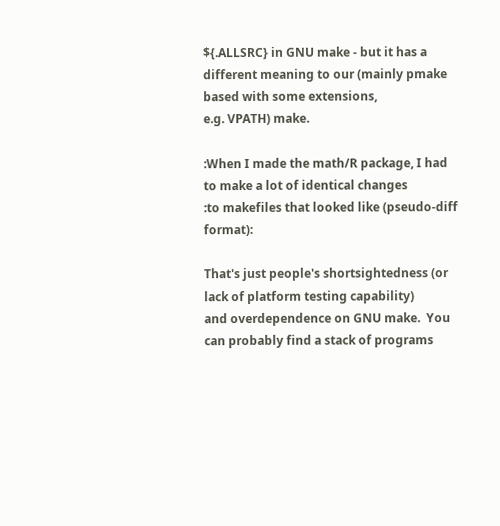${.ALLSRC} in GNU make - but it has a
different meaning to our (mainly pmake based with some extensions,
e.g. VPATH) make.

:When I made the math/R package, I had to make a lot of identical changes
:to makefiles that looked like (pseudo-diff format):

That's just people's shortsightedness (or lack of platform testing capability)
and overdependence on GNU make.  You can probably find a stack of programs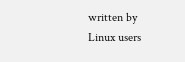written by Linux users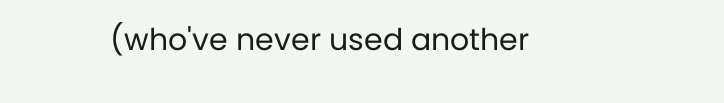(who've never used another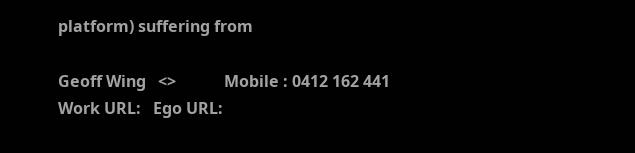platform) suffering from

Geoff Wing   <>            Mobile : 0412 162 441
Work URL:   Ego URL: